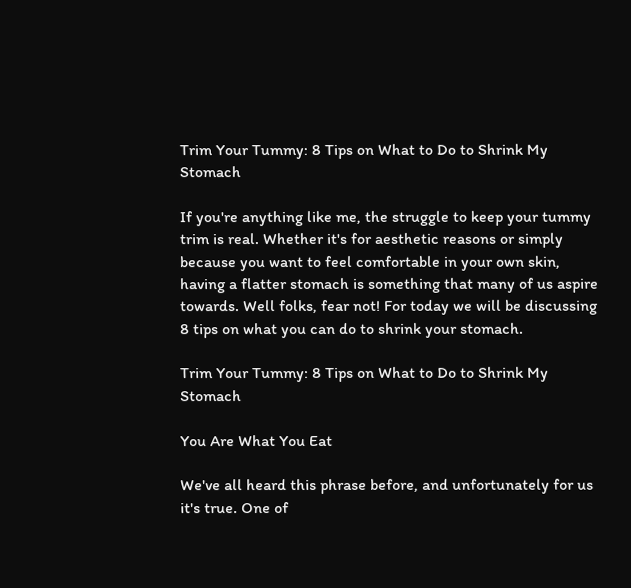Trim Your Tummy: 8 Tips on What to Do to Shrink My Stomach

If you're anything like me, the struggle to keep your tummy trim is real. Whether it's for aesthetic reasons or simply because you want to feel comfortable in your own skin, having a flatter stomach is something that many of us aspire towards. Well folks, fear not! For today we will be discussing 8 tips on what you can do to shrink your stomach.

Trim Your Tummy: 8 Tips on What to Do to Shrink My Stomach

You Are What You Eat

We've all heard this phrase before, and unfortunately for us it's true. One of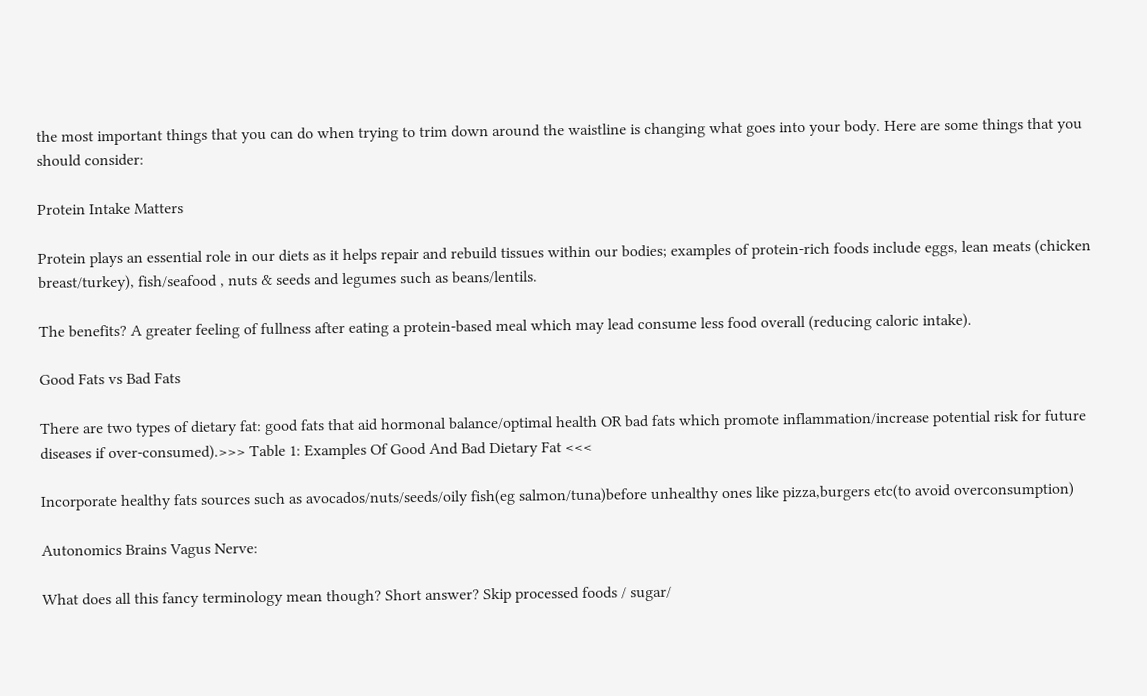the most important things that you can do when trying to trim down around the waistline is changing what goes into your body. Here are some things that you should consider:

Protein Intake Matters

Protein plays an essential role in our diets as it helps repair and rebuild tissues within our bodies; examples of protein-rich foods include eggs, lean meats (chicken breast/turkey), fish/seafood , nuts & seeds and legumes such as beans/lentils.

The benefits? A greater feeling of fullness after eating a protein-based meal which may lead consume less food overall (reducing caloric intake).

Good Fats vs Bad Fats

There are two types of dietary fat: good fats that aid hormonal balance/optimal health OR bad fats which promote inflammation/increase potential risk for future diseases if over-consumed).>>> Table 1: Examples Of Good And Bad Dietary Fat <<<

Incorporate healthy fats sources such as avocados/nuts/seeds/oily fish(eg salmon/tuna)before unhealthy ones like pizza,burgers etc(to avoid overconsumption)

Autonomics Brains Vagus Nerve:

What does all this fancy terminology mean though? Short answer? Skip processed foods / sugar/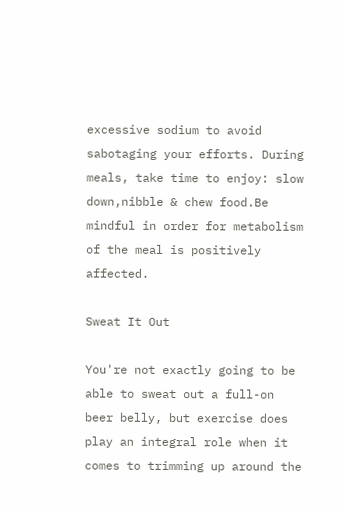excessive sodium to avoid sabotaging your efforts. During meals, take time to enjoy: slow down,nibble & chew food.Be mindful in order for metabolism of the meal is positively affected.

Sweat It Out

You're not exactly going to be able to sweat out a full-on beer belly, but exercise does play an integral role when it comes to trimming up around the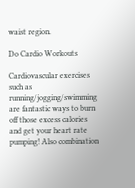waist region.

Do Cardio Workouts

Cardiovascular exercises such as running/jogging/swimming are fantastic ways to burn off those excess calories and get your heart rate pumping! Also combination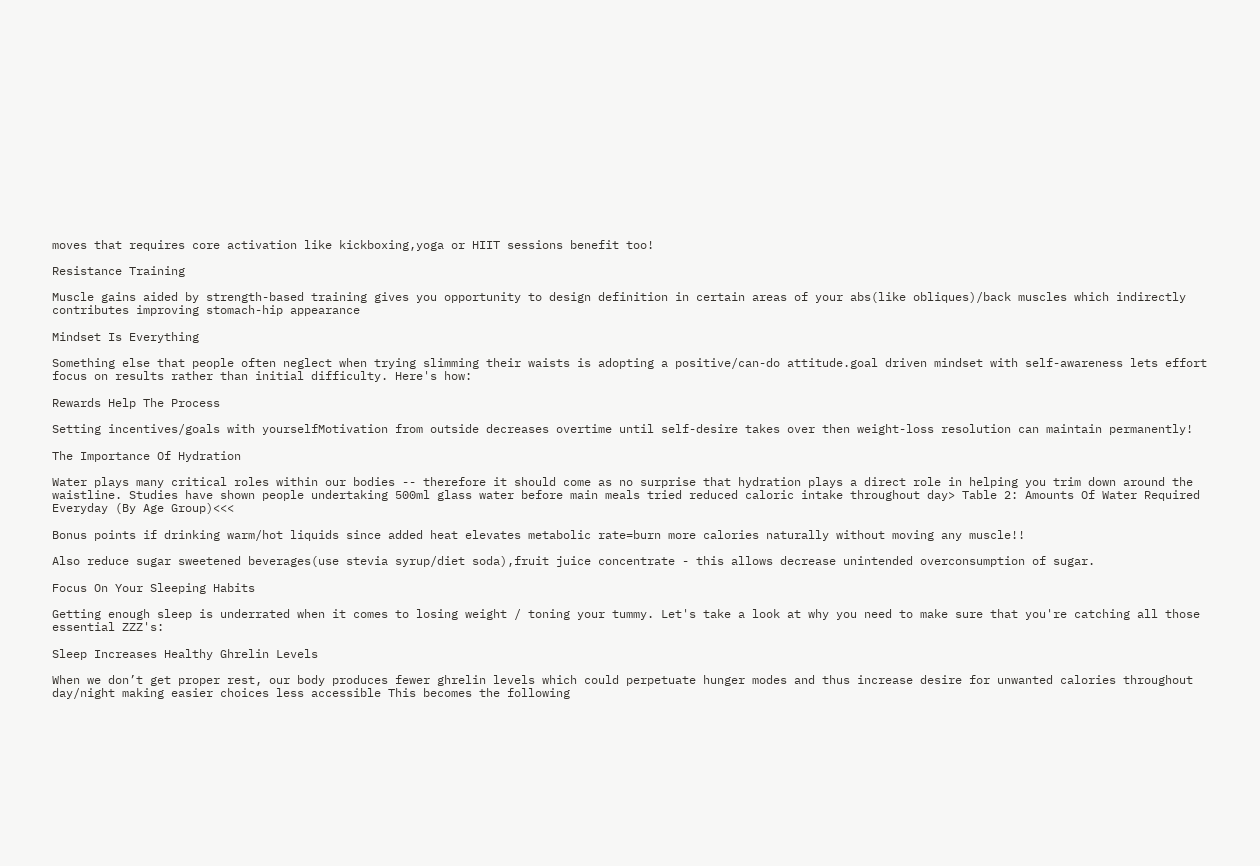moves that requires core activation like kickboxing,yoga or HIIT sessions benefit too!

Resistance Training

Muscle gains aided by strength-based training gives you opportunity to design definition in certain areas of your abs(like obliques)/back muscles which indirectly contributes improving stomach-hip appearance

Mindset Is Everything

Something else that people often neglect when trying slimming their waists is adopting a positive/can-do attitude.goal driven mindset with self-awareness lets effort focus on results rather than initial difficulty. Here's how:

Rewards Help The Process

Setting incentives/goals with yourselfMotivation from outside decreases overtime until self-desire takes over then weight-loss resolution can maintain permanently!

The Importance Of Hydration

Water plays many critical roles within our bodies -- therefore it should come as no surprise that hydration plays a direct role in helping you trim down around the waistline. Studies have shown people undertaking 500ml glass water before main meals tried reduced caloric intake throughout day> Table 2: Amounts Of Water Required Everyday (By Age Group)<<<

Bonus points if drinking warm/hot liquids since added heat elevates metabolic rate=burn more calories naturally without moving any muscle!!

Also reduce sugar sweetened beverages(use stevia syrup/diet soda),fruit juice concentrate - this allows decrease unintended overconsumption of sugar.

Focus On Your Sleeping Habits

Getting enough sleep is underrated when it comes to losing weight / toning your tummy. Let's take a look at why you need to make sure that you're catching all those essential ZZZ's:

Sleep Increases Healthy Ghrelin Levels

When we don’t get proper rest, our body produces fewer ghrelin levels which could perpetuate hunger modes and thus increase desire for unwanted calories throughout day/night making easier choices less accessible This becomes the following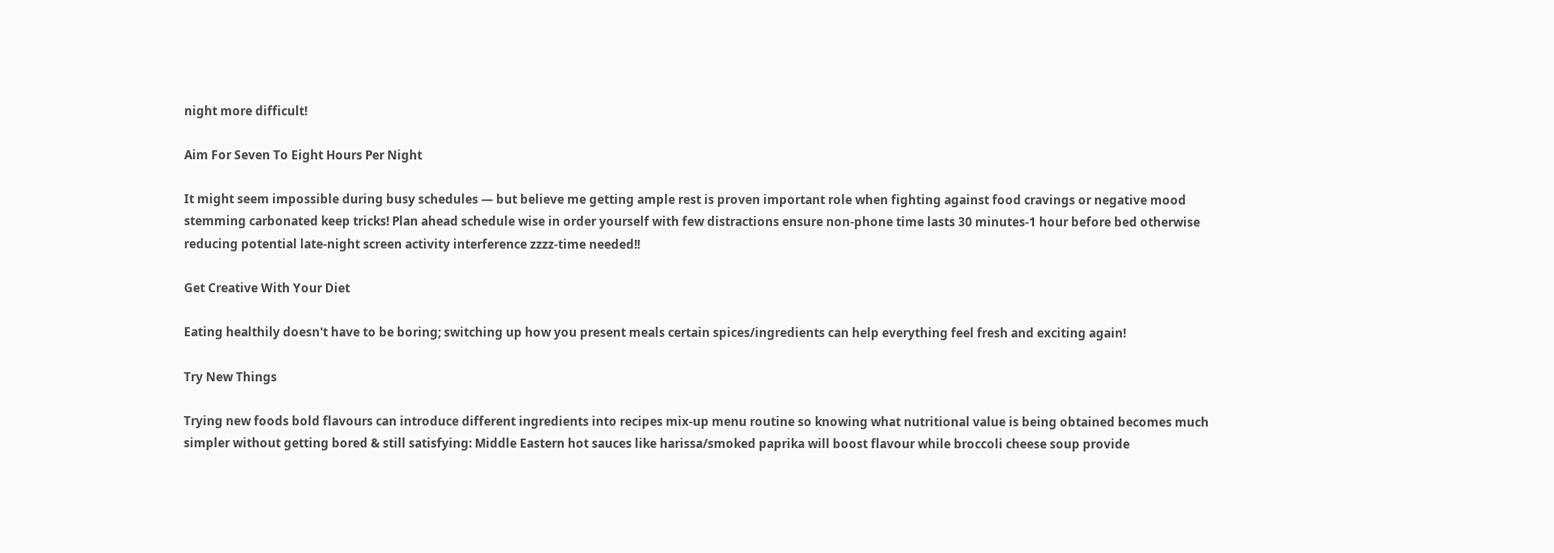night more difficult!

Aim For Seven To Eight Hours Per Night

It might seem impossible during busy schedules — but believe me getting ample rest is proven important role when fighting against food cravings or negative mood stemming carbonated keep tricks! Plan ahead schedule wise in order yourself with few distractions ensure non-phone time lasts 30 minutes-1 hour before bed otherwise reducing potential late-night screen activity interference zzzz-time needed!!

Get Creative With Your Diet

Eating healthily doesn't have to be boring; switching up how you present meals certain spices/ingredients can help everything feel fresh and exciting again!

Try New Things

Trying new foods bold flavours can introduce different ingredients into recipes mix-up menu routine so knowing what nutritional value is being obtained becomes much simpler without getting bored & still satisfying: Middle Eastern hot sauces like harissa/smoked paprika will boost flavour while broccoli cheese soup provide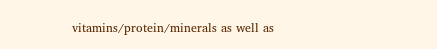vitamins/protein/minerals as well as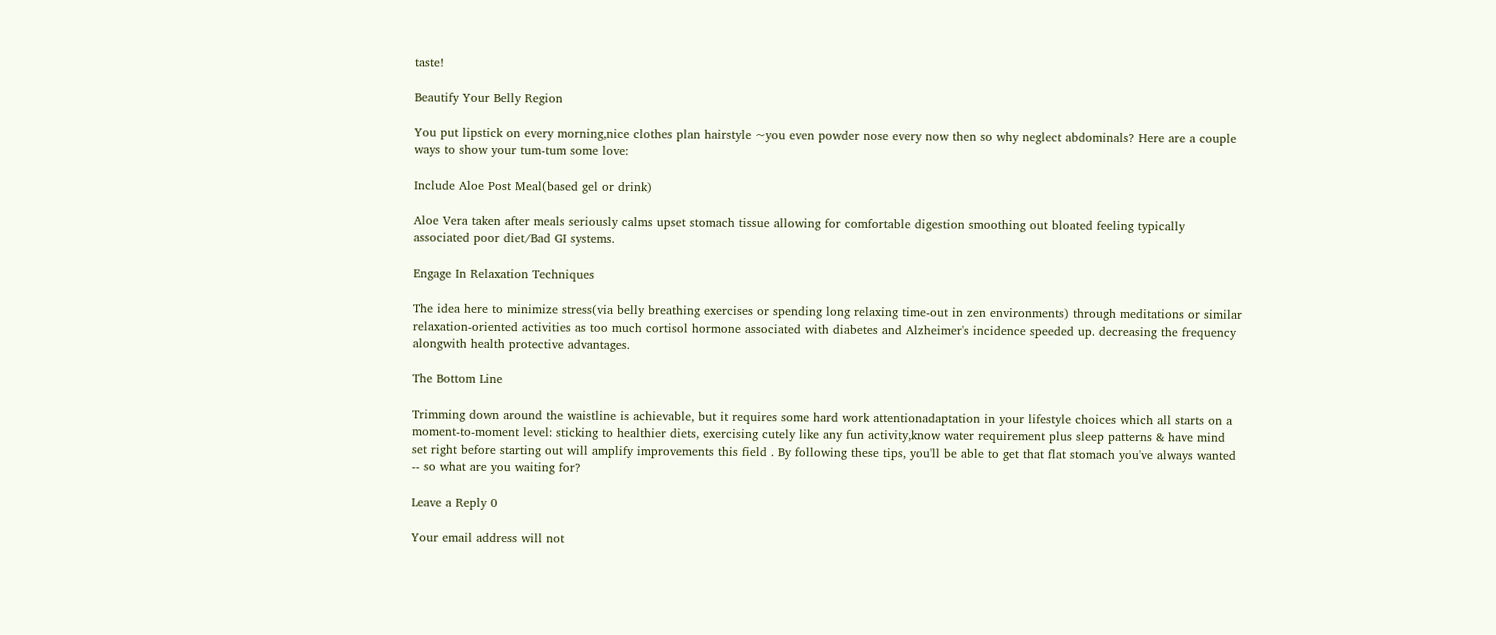taste!

Beautify Your Belly Region

You put lipstick on every morning,nice clothes plan hairstyle ~you even powder nose every now then so why neglect abdominals? Here are a couple ways to show your tum-tum some love:

Include Aloe Post Meal(based gel or drink)

Aloe Vera taken after meals seriously calms upset stomach tissue allowing for comfortable digestion smoothing out bloated feeling typically associated poor diet/Bad GI systems.

Engage In Relaxation Techniques

The idea here to minimize stress(via belly breathing exercises or spending long relaxing time-out in zen environments) through meditations or similar relaxation-oriented activities as too much cortisol hormone associated with diabetes and Alzheimer's incidence speeded up. decreasing the frequency alongwith health protective advantages.

The Bottom Line

Trimming down around the waistline is achievable, but it requires some hard work attentionadaptation in your lifestyle choices which all starts on a moment-to-moment level: sticking to healthier diets, exercising cutely like any fun activity,know water requirement plus sleep patterns & have mind set right before starting out will amplify improvements this field . By following these tips, you'll be able to get that flat stomach you've always wanted -- so what are you waiting for?

Leave a Reply 0

Your email address will not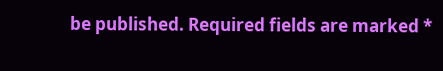be published. Required fields are marked *